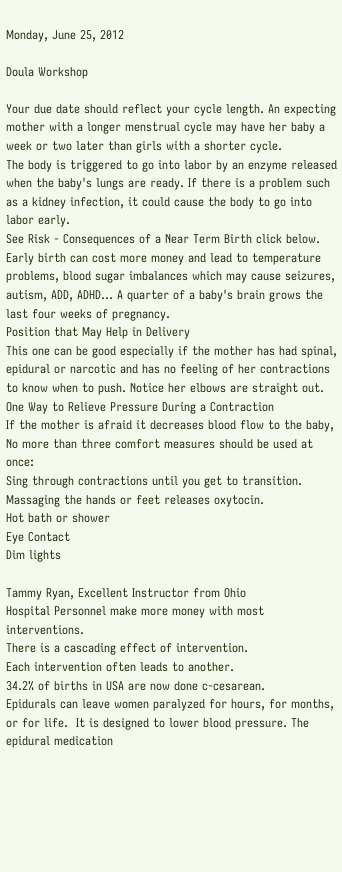Monday, June 25, 2012

Doula Workshop

Your due date should reflect your cycle length. An expecting mother with a longer menstrual cycle may have her baby a week or two later than girls with a shorter cycle.
The body is triggered to go into labor by an enzyme released when the baby's lungs are ready. If there is a problem such as a kidney infection, it could cause the body to go into labor early.
See Risk - Consequences of a Near Term Birth click below.
Early birth can cost more money and lead to temperature problems, blood sugar imbalances which may cause seizures, autism, ADD, ADHD... A quarter of a baby's brain grows the last four weeks of pregnancy.
Position that May Help in Delivery
This one can be good especially if the mother has had spinal, epidural or narcotic and has no feeling of her contractions to know when to push. Notice her elbows are straight out.
One Way to Relieve Pressure During a Contraction
If the mother is afraid it decreases blood flow to the baby,
No more than three comfort measures should be used at once:
Sing through contractions until you get to transition.
Massaging the hands or feet releases oxytocin.
Hot bath or shower
Eye Contact
Dim lights

Tammy Ryan, Excellent Instructor from Ohio
Hospital Personnel make more money with most interventions.
There is a cascading effect of intervention.
Each intervention often leads to another.
34.2% of births in USA are now done c-cesarean.
Epidurals can leave women paralyzed for hours, for months, or for life.  It is designed to lower blood pressure. The epidural medication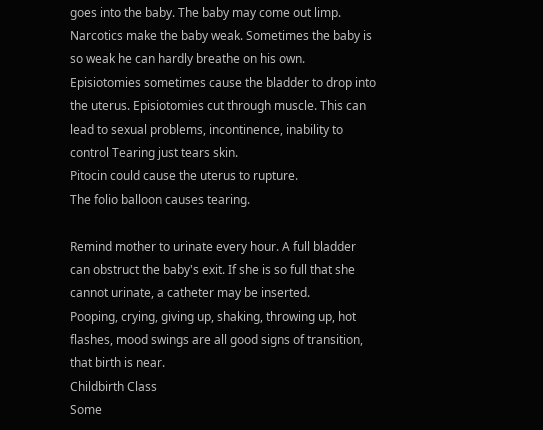goes into the baby. The baby may come out limp.
Narcotics make the baby weak. Sometimes the baby is so weak he can hardly breathe on his own.
Episiotomies sometimes cause the bladder to drop into the uterus. Episiotomies cut through muscle. This can lead to sexual problems, incontinence, inability to control Tearing just tears skin.
Pitocin could cause the uterus to rupture.
The folio balloon causes tearing.

Remind mother to urinate every hour. A full bladder can obstruct the baby's exit. If she is so full that she cannot urinate, a catheter may be inserted.
Pooping, crying, giving up, shaking, throwing up, hot flashes, mood swings are all good signs of transition, that birth is near.
Childbirth Class
Some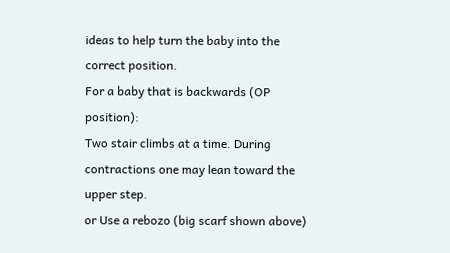ideas to help turn the baby into the correct position.
For a baby that is backwards (OP position):
Two stair climbs at a time. During contractions one may lean toward the upper step.
or Use a rebozo (big scarf shown above)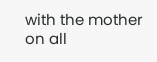with the mother on all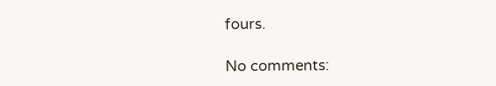fours.

No comments: